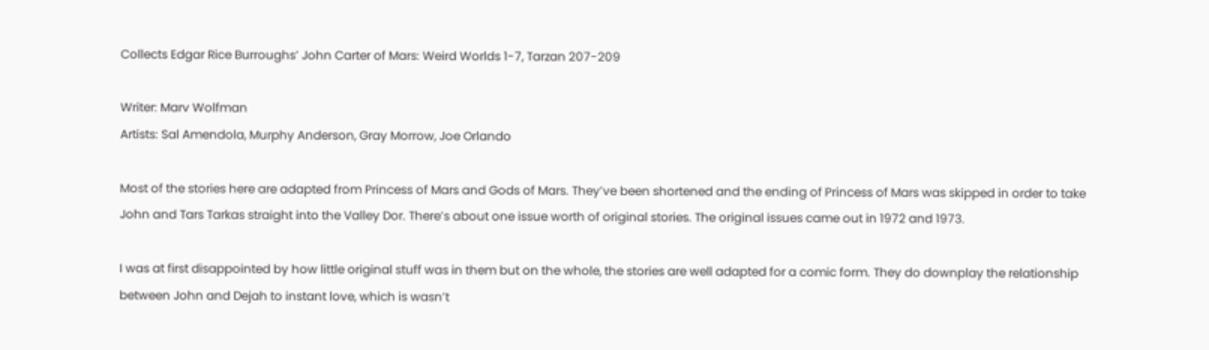Collects Edgar Rice Burroughs’ John Carter of Mars: Weird Worlds 1-7, Tarzan 207-209

Writer: Marv Wolfman
Artists: Sal Amendola, Murphy Anderson, Gray Morrow, Joe Orlando

Most of the stories here are adapted from Princess of Mars and Gods of Mars. They’ve been shortened and the ending of Princess of Mars was skipped in order to take John and Tars Tarkas straight into the Valley Dor. There’s about one issue worth of original stories. The original issues came out in 1972 and 1973.

I was at first disappointed by how little original stuff was in them but on the whole, the stories are well adapted for a comic form. They do downplay the relationship between John and Dejah to instant love, which is wasn’t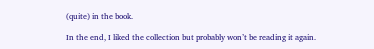(quite) in the book.

In the end, I liked the collection but probably won’t be reading it again.